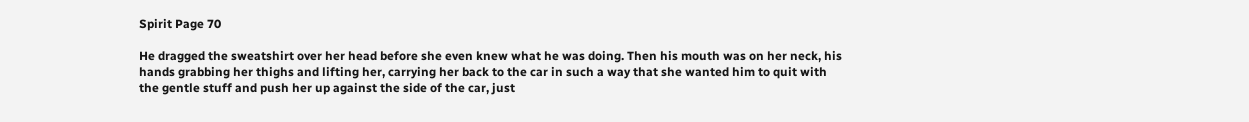Spirit Page 70

He dragged the sweatshirt over her head before she even knew what he was doing. Then his mouth was on her neck, his hands grabbing her thighs and lifting her, carrying her back to the car in such a way that she wanted him to quit with the gentle stuff and push her up against the side of the car, just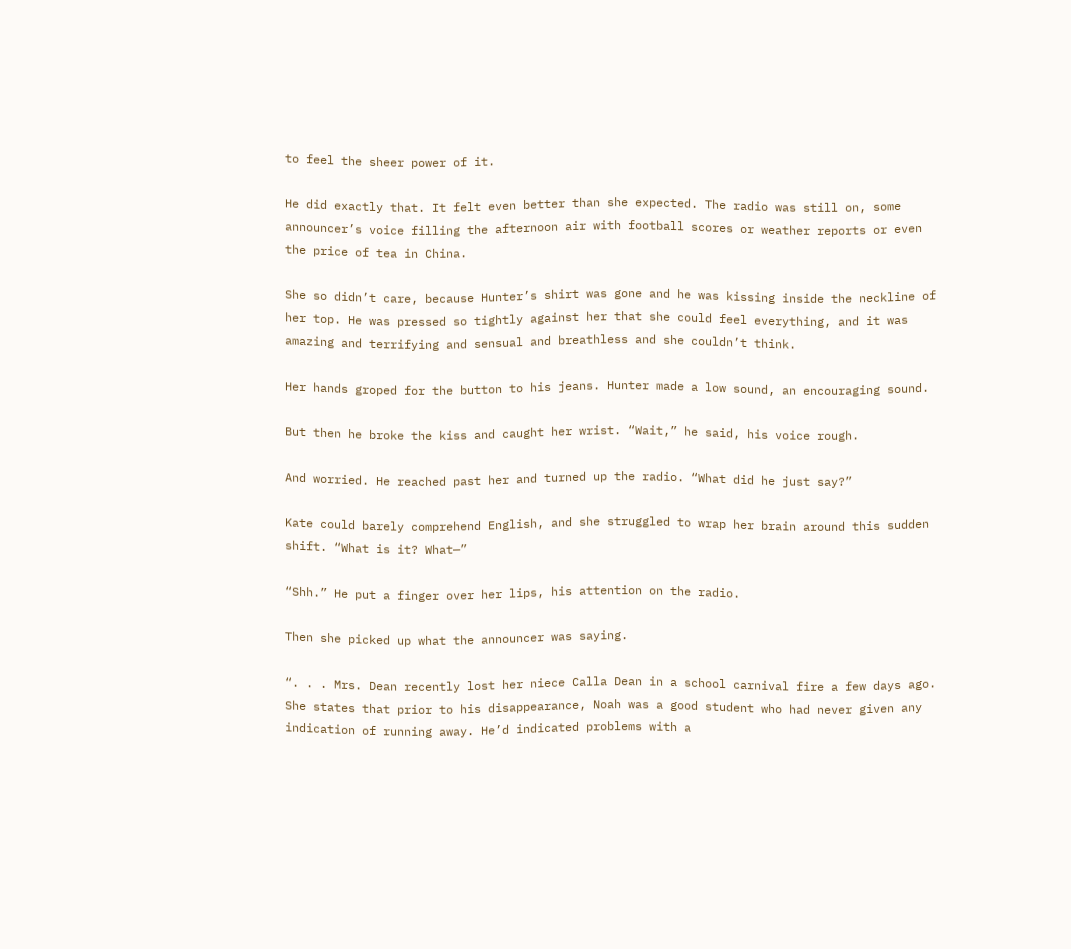to feel the sheer power of it.

He did exactly that. It felt even better than she expected. The radio was still on, some announcer’s voice filling the afternoon air with football scores or weather reports or even the price of tea in China.

She so didn’t care, because Hunter’s shirt was gone and he was kissing inside the neckline of her top. He was pressed so tightly against her that she could feel everything, and it was amazing and terrifying and sensual and breathless and she couldn’t think.

Her hands groped for the button to his jeans. Hunter made a low sound, an encouraging sound.

But then he broke the kiss and caught her wrist. “Wait,” he said, his voice rough.

And worried. He reached past her and turned up the radio. “What did he just say?”

Kate could barely comprehend English, and she struggled to wrap her brain around this sudden shift. “What is it? What—”

“Shh.” He put a finger over her lips, his attention on the radio.

Then she picked up what the announcer was saying.

“. . . Mrs. Dean recently lost her niece Calla Dean in a school carnival fire a few days ago. She states that prior to his disappearance, Noah was a good student who had never given any indication of running away. He’d indicated problems with a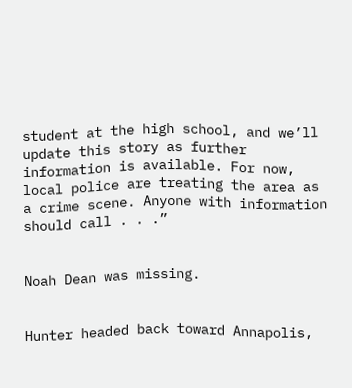student at the high school, and we’ll update this story as further information is available. For now, local police are treating the area as a crime scene. Anyone with information should call . . .”


Noah Dean was missing.


Hunter headed back toward Annapolis,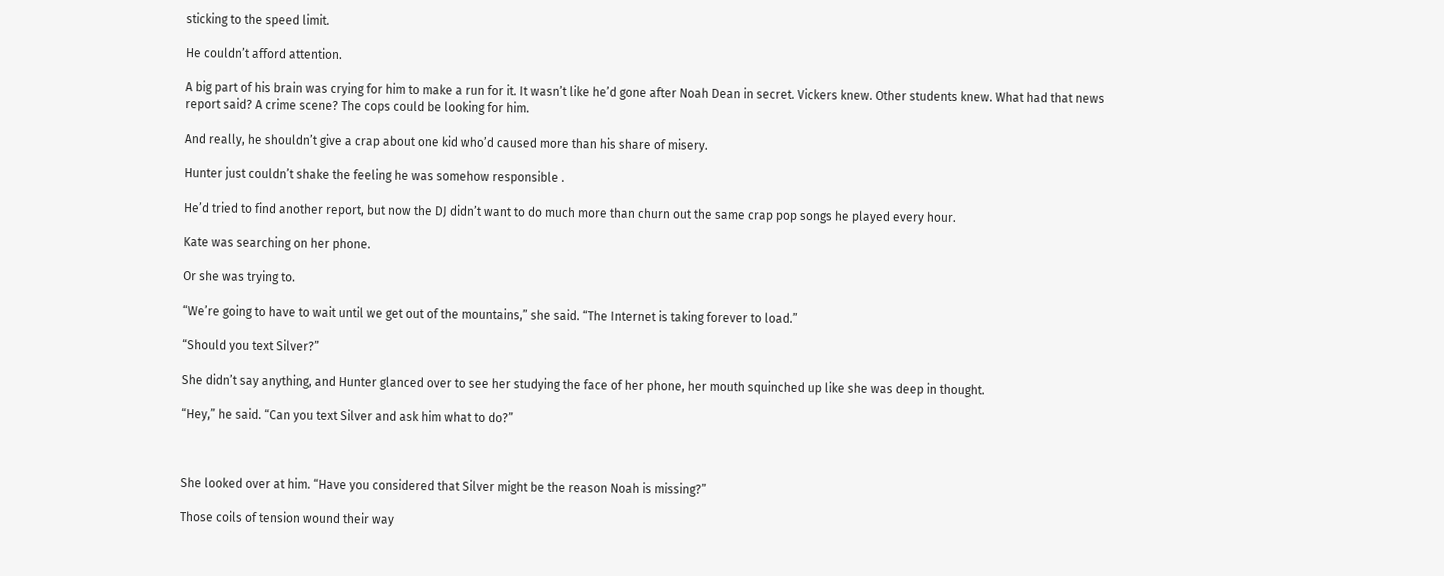sticking to the speed limit.

He couldn’t afford attention.

A big part of his brain was crying for him to make a run for it. It wasn’t like he’d gone after Noah Dean in secret. Vickers knew. Other students knew. What had that news report said? A crime scene? The cops could be looking for him.

And really, he shouldn’t give a crap about one kid who’d caused more than his share of misery.

Hunter just couldn’t shake the feeling he was somehow responsible .

He’d tried to find another report, but now the DJ didn’t want to do much more than churn out the same crap pop songs he played every hour.

Kate was searching on her phone.

Or she was trying to.

“We’re going to have to wait until we get out of the mountains,” she said. “The Internet is taking forever to load.”

“Should you text Silver?”

She didn’t say anything, and Hunter glanced over to see her studying the face of her phone, her mouth squinched up like she was deep in thought.

“Hey,” he said. “Can you text Silver and ask him what to do?”



She looked over at him. “Have you considered that Silver might be the reason Noah is missing?”

Those coils of tension wound their way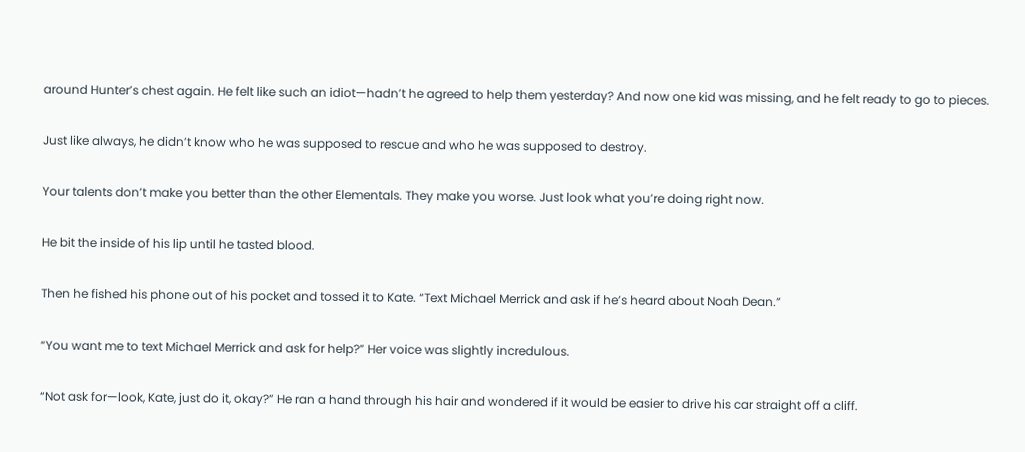around Hunter’s chest again. He felt like such an idiot—hadn’t he agreed to help them yesterday? And now one kid was missing, and he felt ready to go to pieces.

Just like always, he didn’t know who he was supposed to rescue and who he was supposed to destroy.

Your talents don’t make you better than the other Elementals. They make you worse. Just look what you’re doing right now.

He bit the inside of his lip until he tasted blood.

Then he fished his phone out of his pocket and tossed it to Kate. “Text Michael Merrick and ask if he’s heard about Noah Dean.”

“You want me to text Michael Merrick and ask for help?” Her voice was slightly incredulous.

“Not ask for—look, Kate, just do it, okay?” He ran a hand through his hair and wondered if it would be easier to drive his car straight off a cliff.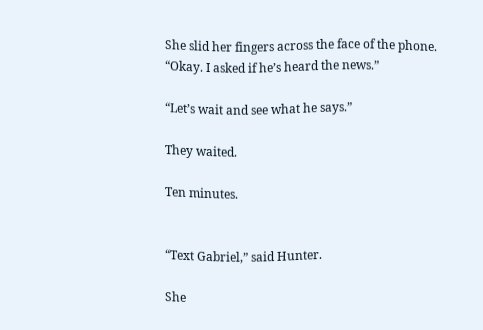She slid her fingers across the face of the phone. “Okay. I asked if he’s heard the news.”

“Let’s wait and see what he says.”

They waited.

Ten minutes.


“Text Gabriel,” said Hunter.

She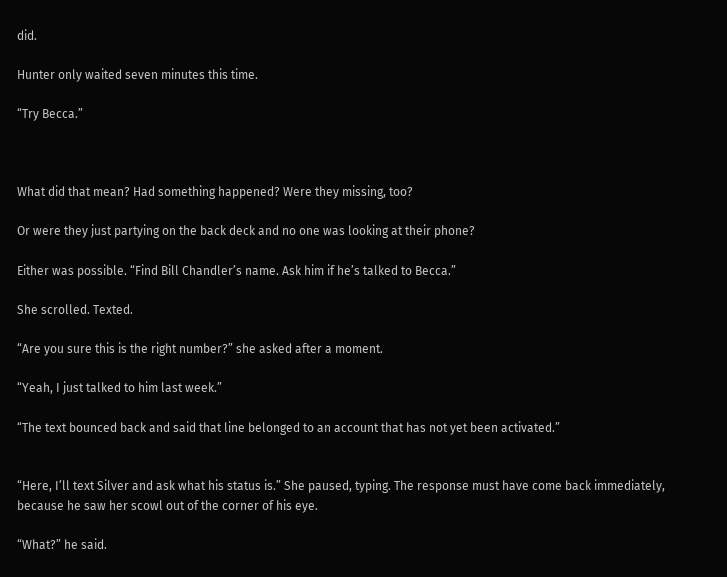did.

Hunter only waited seven minutes this time.

“Try Becca.”



What did that mean? Had something happened? Were they missing, too?

Or were they just partying on the back deck and no one was looking at their phone?

Either was possible. “Find Bill Chandler’s name. Ask him if he’s talked to Becca.”

She scrolled. Texted.

“Are you sure this is the right number?” she asked after a moment.

“Yeah, I just talked to him last week.”

“The text bounced back and said that line belonged to an account that has not yet been activated.”


“Here, I’ll text Silver and ask what his status is.” She paused, typing. The response must have come back immediately, because he saw her scowl out of the corner of his eye.

“What?” he said.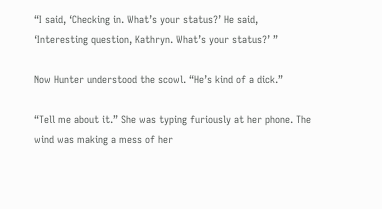“I said, ‘Checking in. What’s your status?’ He said, ‘Interesting question, Kathryn. What’s your status?’ ”

Now Hunter understood the scowl. “He’s kind of a dick.”

“Tell me about it.” She was typing furiously at her phone. The wind was making a mess of her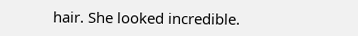hair. She looked incredible.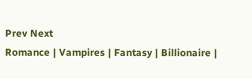Prev Next
Romance | Vampires | Fantasy | Billionaire |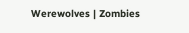Werewolves | Zombies